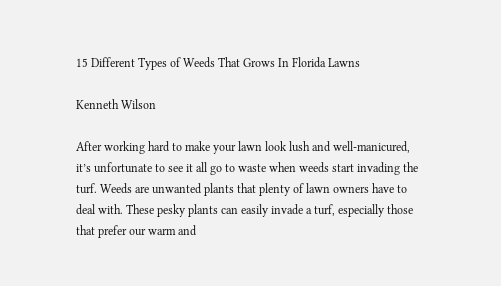15 Different Types of Weeds That Grows In Florida Lawns

Kenneth Wilson

After working hard to make your lawn look lush and well-manicured, it’s unfortunate to see it all go to waste when weeds start invading the turf. Weeds are unwanted plants that plenty of lawn owners have to deal with. These pesky plants can easily invade a turf, especially those that prefer our warm and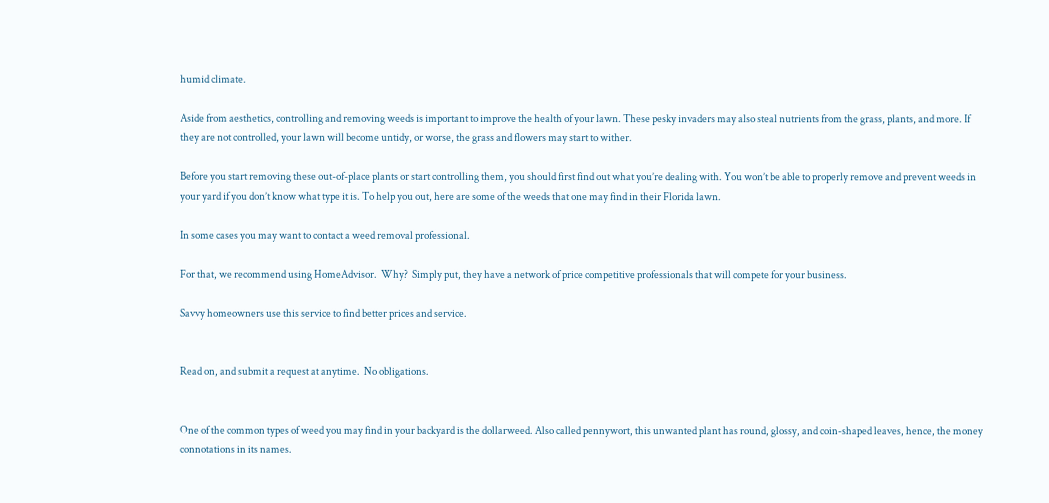humid climate.

Aside from aesthetics, controlling and removing weeds is important to improve the health of your lawn. These pesky invaders may also steal nutrients from the grass, plants, and more. If they are not controlled, your lawn will become untidy, or worse, the grass and flowers may start to wither.

Before you start removing these out-of-place plants or start controlling them, you should first find out what you’re dealing with. You won’t be able to properly remove and prevent weeds in your yard if you don’t know what type it is. To help you out, here are some of the weeds that one may find in their Florida lawn.

In some cases you may want to contact a weed removal professional.

For that, we recommend using HomeAdvisor.  Why?  Simply put, they have a network of price competitive professionals that will compete for your business.

Savvy homeowners use this service to find better prices and service.


Read on, and submit a request at anytime.  No obligations.


One of the common types of weed you may find in your backyard is the dollarweed. Also called pennywort, this unwanted plant has round, glossy, and coin-shaped leaves, hence, the money connotations in its names.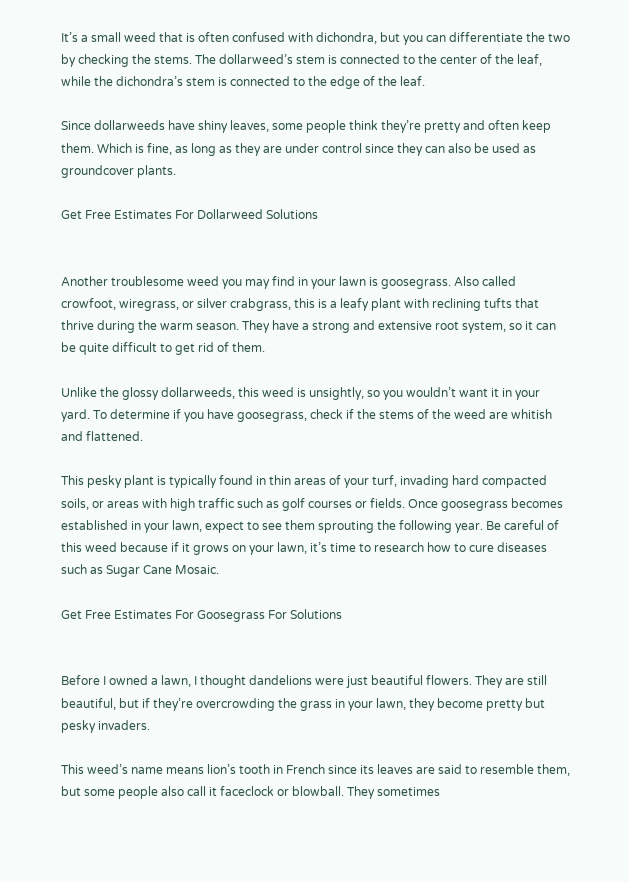It’s a small weed that is often confused with dichondra, but you can differentiate the two by checking the stems. The dollarweed’s stem is connected to the center of the leaf, while the dichondra’s stem is connected to the edge of the leaf.

Since dollarweeds have shiny leaves, some people think they’re pretty and often keep them. Which is fine, as long as they are under control since they can also be used as groundcover plants.

Get Free Estimates For Dollarweed Solutions


Another troublesome weed you may find in your lawn is goosegrass. Also called crowfoot, wiregrass, or silver crabgrass, this is a leafy plant with reclining tufts that thrive during the warm season. They have a strong and extensive root system, so it can be quite difficult to get rid of them.

Unlike the glossy dollarweeds, this weed is unsightly, so you wouldn’t want it in your yard. To determine if you have goosegrass, check if the stems of the weed are whitish and flattened.

This pesky plant is typically found in thin areas of your turf, invading hard compacted soils, or areas with high traffic such as golf courses or fields. Once goosegrass becomes established in your lawn, expect to see them sprouting the following year. Be careful of this weed because if it grows on your lawn, it’s time to research how to cure diseases such as Sugar Cane Mosaic.

Get Free Estimates For Goosegrass For Solutions


Before I owned a lawn, I thought dandelions were just beautiful flowers. They are still beautiful, but if they’re overcrowding the grass in your lawn, they become pretty but pesky invaders.

This weed’s name means lion’s tooth in French since its leaves are said to resemble them, but some people also call it faceclock or blowball. They sometimes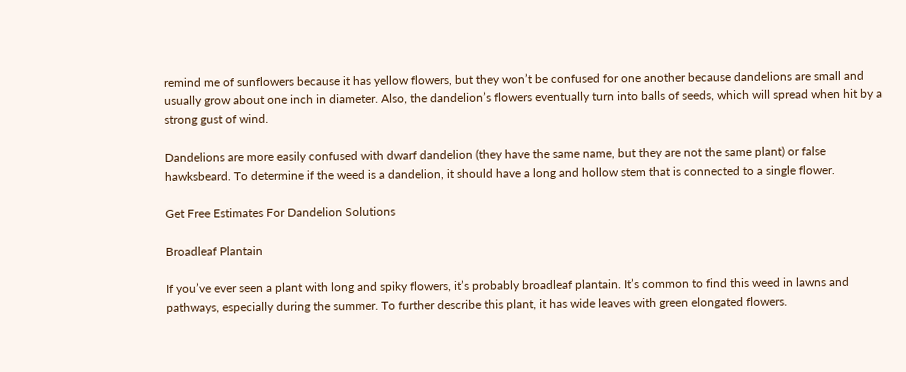remind me of sunflowers because it has yellow flowers, but they won’t be confused for one another because dandelions are small and usually grow about one inch in diameter. Also, the dandelion’s flowers eventually turn into balls of seeds, which will spread when hit by a strong gust of wind.

Dandelions are more easily confused with dwarf dandelion (they have the same name, but they are not the same plant) or false hawksbeard. To determine if the weed is a dandelion, it should have a long and hollow stem that is connected to a single flower.

Get Free Estimates For Dandelion Solutions

Broadleaf Plantain

If you’ve ever seen a plant with long and spiky flowers, it’s probably broadleaf plantain. It’s common to find this weed in lawns and pathways, especially during the summer. To further describe this plant, it has wide leaves with green elongated flowers.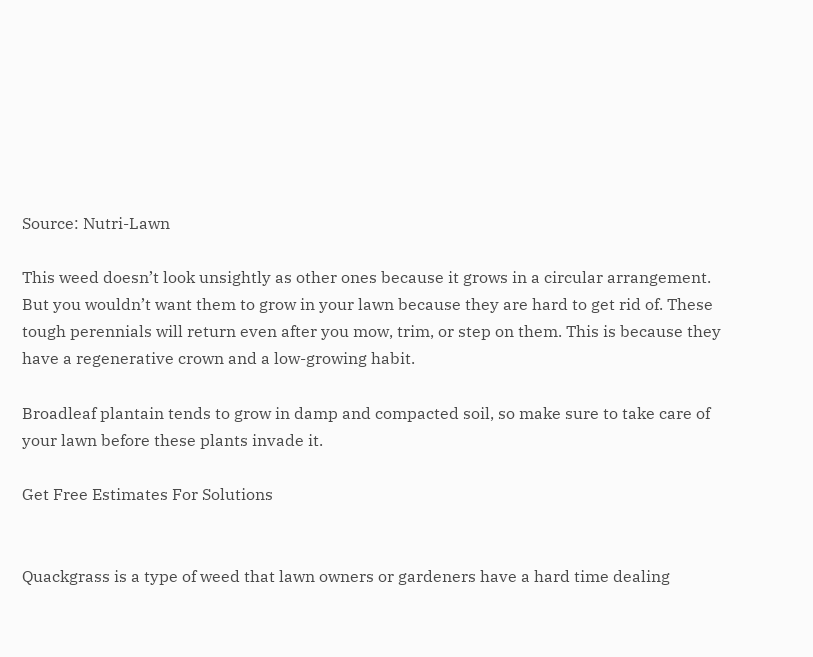Source: Nutri-Lawn

This weed doesn’t look unsightly as other ones because it grows in a circular arrangement. But you wouldn’t want them to grow in your lawn because they are hard to get rid of. These tough perennials will return even after you mow, trim, or step on them. This is because they have a regenerative crown and a low-growing habit.

Broadleaf plantain tends to grow in damp and compacted soil, so make sure to take care of your lawn before these plants invade it.

Get Free Estimates For Solutions


Quackgrass is a type of weed that lawn owners or gardeners have a hard time dealing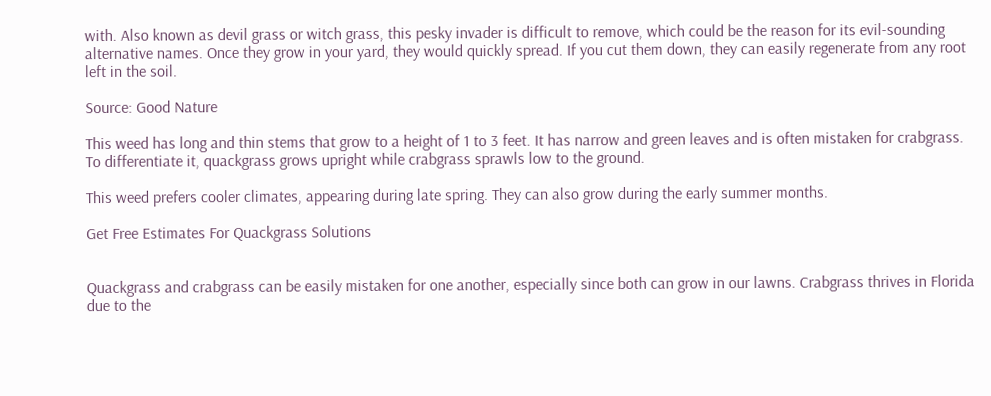with. Also known as devil grass or witch grass, this pesky invader is difficult to remove, which could be the reason for its evil-sounding alternative names. Once they grow in your yard, they would quickly spread. If you cut them down, they can easily regenerate from any root left in the soil.

Source: Good Nature

This weed has long and thin stems that grow to a height of 1 to 3 feet. It has narrow and green leaves and is often mistaken for crabgrass. To differentiate it, quackgrass grows upright while crabgrass sprawls low to the ground.

This weed prefers cooler climates, appearing during late spring. They can also grow during the early summer months.

Get Free Estimates For Quackgrass Solutions


Quackgrass and crabgrass can be easily mistaken for one another, especially since both can grow in our lawns. Crabgrass thrives in Florida due to the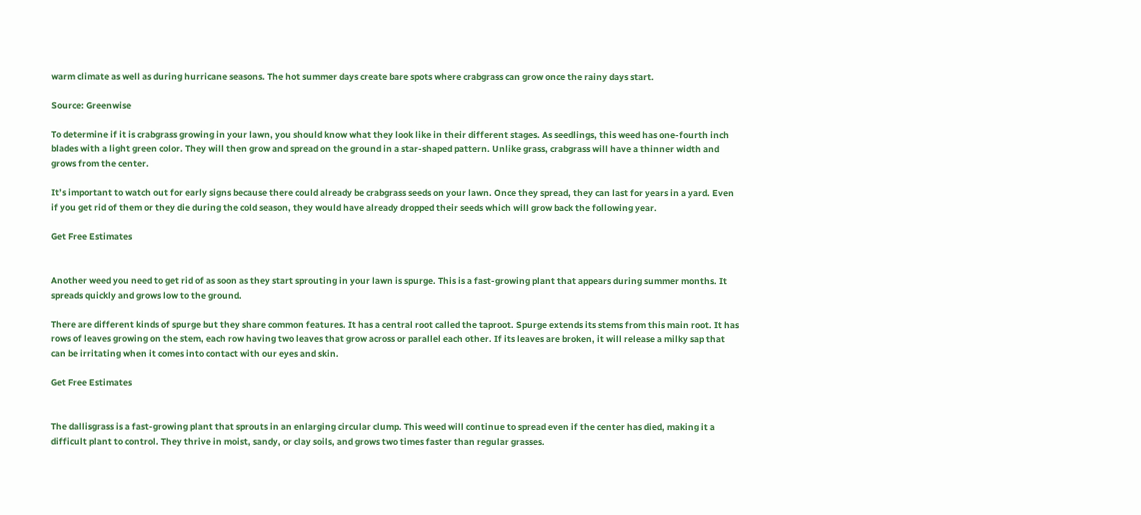warm climate as well as during hurricane seasons. The hot summer days create bare spots where crabgrass can grow once the rainy days start.

Source: Greenwise

To determine if it is crabgrass growing in your lawn, you should know what they look like in their different stages. As seedlings, this weed has one-fourth inch blades with a light green color. They will then grow and spread on the ground in a star-shaped pattern. Unlike grass, crabgrass will have a thinner width and grows from the center.

It’s important to watch out for early signs because there could already be crabgrass seeds on your lawn. Once they spread, they can last for years in a yard. Even if you get rid of them or they die during the cold season, they would have already dropped their seeds which will grow back the following year.

Get Free Estimates


Another weed you need to get rid of as soon as they start sprouting in your lawn is spurge. This is a fast-growing plant that appears during summer months. It spreads quickly and grows low to the ground.

There are different kinds of spurge but they share common features. It has a central root called the taproot. Spurge extends its stems from this main root. It has rows of leaves growing on the stem, each row having two leaves that grow across or parallel each other. If its leaves are broken, it will release a milky sap that can be irritating when it comes into contact with our eyes and skin.

Get Free Estimates


The dallisgrass is a fast-growing plant that sprouts in an enlarging circular clump. This weed will continue to spread even if the center has died, making it a difficult plant to control. They thrive in moist, sandy, or clay soils, and grows two times faster than regular grasses.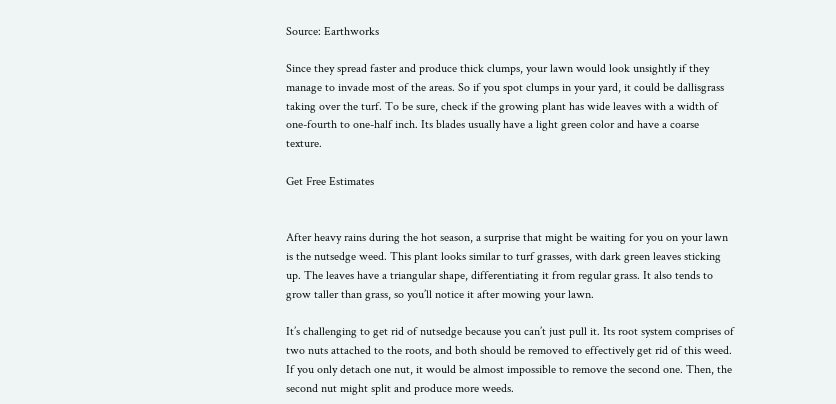Source: Earthworks

Since they spread faster and produce thick clumps, your lawn would look unsightly if they manage to invade most of the areas. So if you spot clumps in your yard, it could be dallisgrass taking over the turf. To be sure, check if the growing plant has wide leaves with a width of one-fourth to one-half inch. Its blades usually have a light green color and have a coarse texture.

Get Free Estimates


After heavy rains during the hot season, a surprise that might be waiting for you on your lawn is the nutsedge weed. This plant looks similar to turf grasses, with dark green leaves sticking up. The leaves have a triangular shape, differentiating it from regular grass. It also tends to grow taller than grass, so you’ll notice it after mowing your lawn.

It’s challenging to get rid of nutsedge because you can’t just pull it. Its root system comprises of two nuts attached to the roots, and both should be removed to effectively get rid of this weed. If you only detach one nut, it would be almost impossible to remove the second one. Then, the second nut might split and produce more weeds.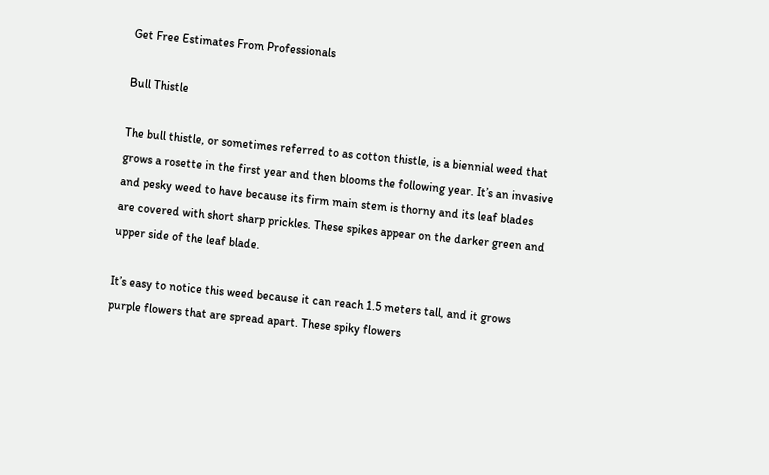Get Free Estimates From Professionals

Bull Thistle

The bull thistle, or sometimes referred to as cotton thistle, is a biennial weed that grows a rosette in the first year and then blooms the following year. It’s an invasive and pesky weed to have because its firm main stem is thorny and its leaf blades are covered with short sharp prickles. These spikes appear on the darker green and upper side of the leaf blade.

It’s easy to notice this weed because it can reach 1.5 meters tall, and it grows purple flowers that are spread apart. These spiky flowers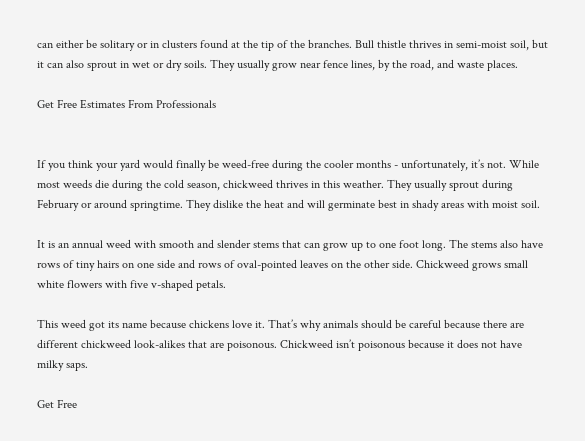can either be solitary or in clusters found at the tip of the branches. Bull thistle thrives in semi-moist soil, but it can also sprout in wet or dry soils. They usually grow near fence lines, by the road, and waste places.

Get Free Estimates From Professionals


If you think your yard would finally be weed-free during the cooler months - unfortunately, it’s not. While most weeds die during the cold season, chickweed thrives in this weather. They usually sprout during February or around springtime. They dislike the heat and will germinate best in shady areas with moist soil.

It is an annual weed with smooth and slender stems that can grow up to one foot long. The stems also have rows of tiny hairs on one side and rows of oval-pointed leaves on the other side. Chickweed grows small white flowers with five v-shaped petals.

This weed got its name because chickens love it. That’s why animals should be careful because there are different chickweed look-alikes that are poisonous. Chickweed isn’t poisonous because it does not have milky saps.

Get Free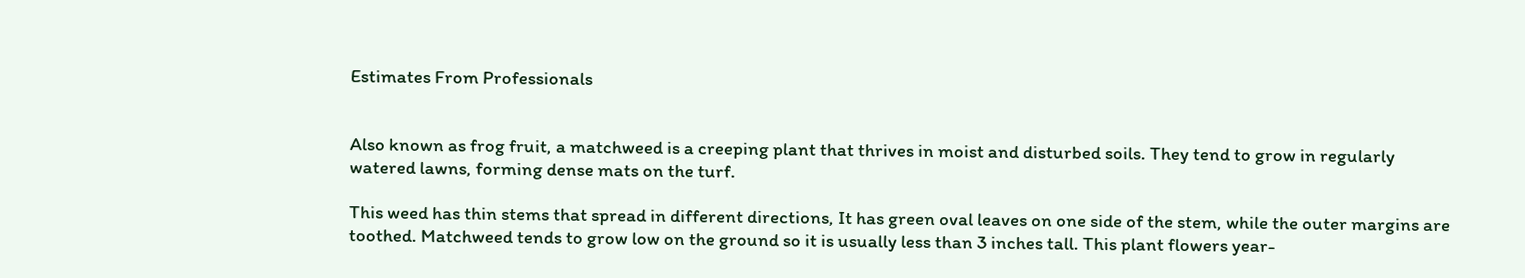Estimates From Professionals


Also known as frog fruit, a matchweed is a creeping plant that thrives in moist and disturbed soils. They tend to grow in regularly watered lawns, forming dense mats on the turf.

This weed has thin stems that spread in different directions, It has green oval leaves on one side of the stem, while the outer margins are toothed. Matchweed tends to grow low on the ground so it is usually less than 3 inches tall. This plant flowers year-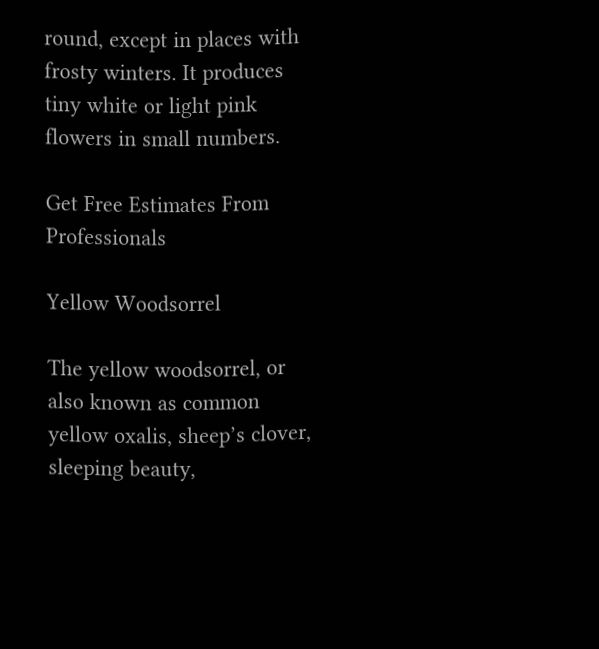round, except in places with frosty winters. It produces tiny white or light pink flowers in small numbers.

Get Free Estimates From Professionals

Yellow Woodsorrel

The yellow woodsorrel, or also known as common yellow oxalis, sheep’s clover, sleeping beauty,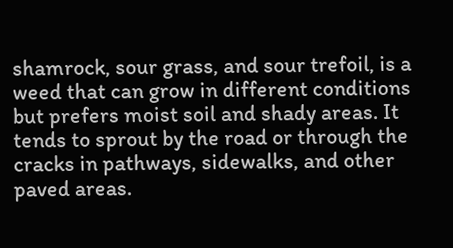shamrock, sour grass, and sour trefoil, is a weed that can grow in different conditions but prefers moist soil and shady areas. It tends to sprout by the road or through the cracks in pathways, sidewalks, and other paved areas.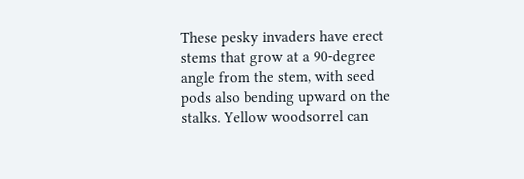These pesky invaders have erect stems that grow at a 90-degree angle from the stem, with seed pods also bending upward on the stalks. Yellow woodsorrel can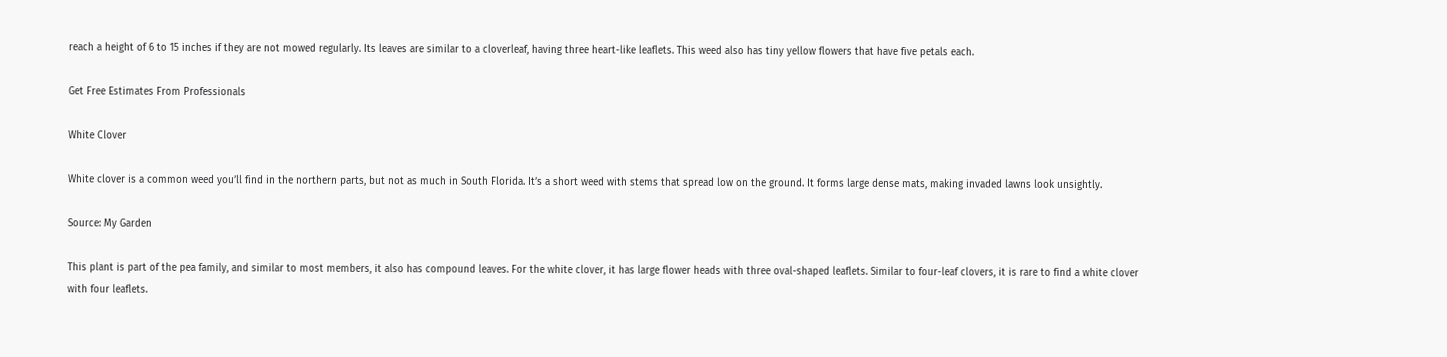reach a height of 6 to 15 inches if they are not mowed regularly. Its leaves are similar to a cloverleaf, having three heart-like leaflets. This weed also has tiny yellow flowers that have five petals each.

Get Free Estimates From Professionals

White Clover

White clover is a common weed you’ll find in the northern parts, but not as much in South Florida. It’s a short weed with stems that spread low on the ground. It forms large dense mats, making invaded lawns look unsightly.

Source: My Garden

This plant is part of the pea family, and similar to most members, it also has compound leaves. For the white clover, it has large flower heads with three oval-shaped leaflets. Similar to four-leaf clovers, it is rare to find a white clover with four leaflets.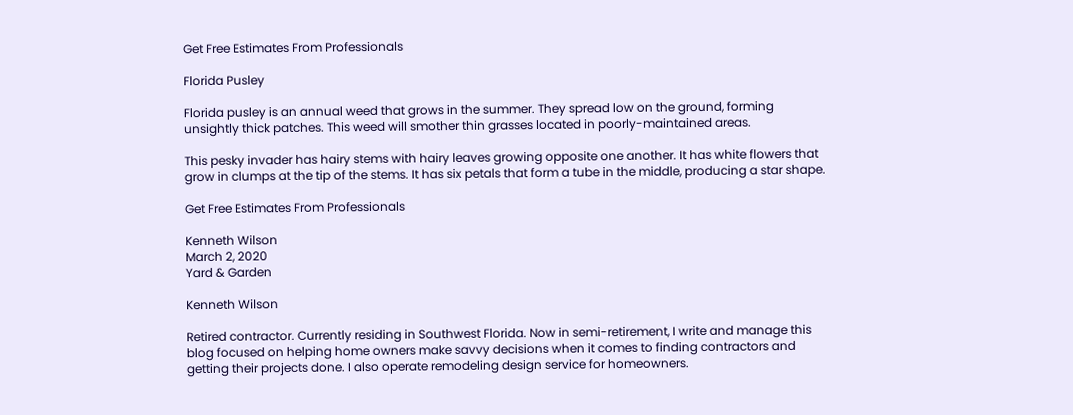Get Free Estimates From Professionals

Florida Pusley

Florida pusley is an annual weed that grows in the summer. They spread low on the ground, forming unsightly thick patches. This weed will smother thin grasses located in poorly-maintained areas.

This pesky invader has hairy stems with hairy leaves growing opposite one another. It has white flowers that grow in clumps at the tip of the stems. It has six petals that form a tube in the middle, producing a star shape.

Get Free Estimates From Professionals

Kenneth Wilson
March 2, 2020
Yard & Garden

Kenneth Wilson

Retired contractor. Currently residing in Southwest Florida. Now in semi-retirement, I write and manage this blog focused on helping home owners make savvy decisions when it comes to finding contractors and getting their projects done. I also operate remodeling design service for homeowners.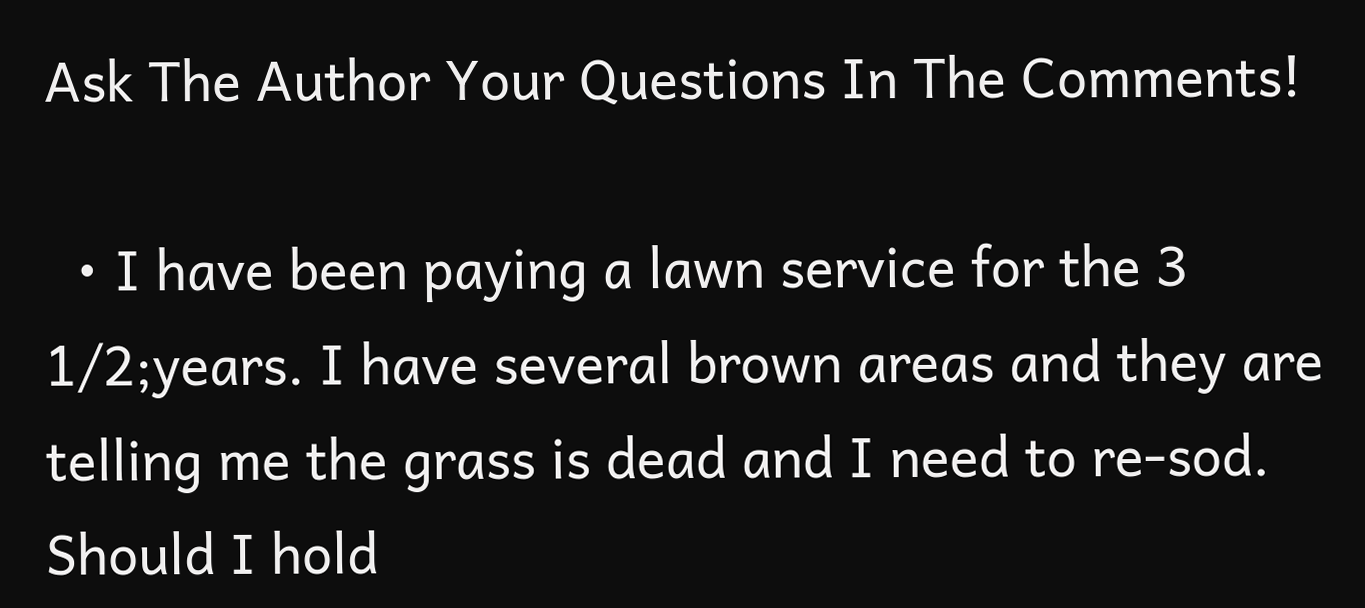Ask The Author Your Questions In The Comments!

  • I have been paying a lawn service for the 3 1/2;years. I have several brown areas and they are telling me the grass is dead and I need to re-sod. Should I hold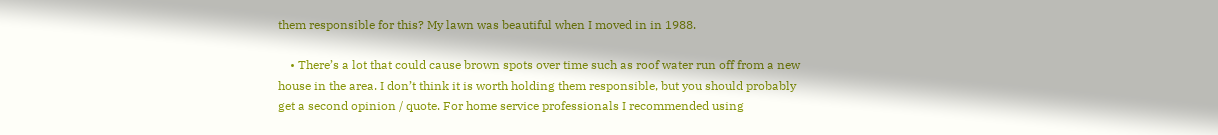them responsible for this? My lawn was beautiful when I moved in in 1988.

    • There’s a lot that could cause brown spots over time such as roof water run off from a new house in the area. I don’t think it is worth holding them responsible, but you should probably get a second opinion / quote. For home service professionals I recommended using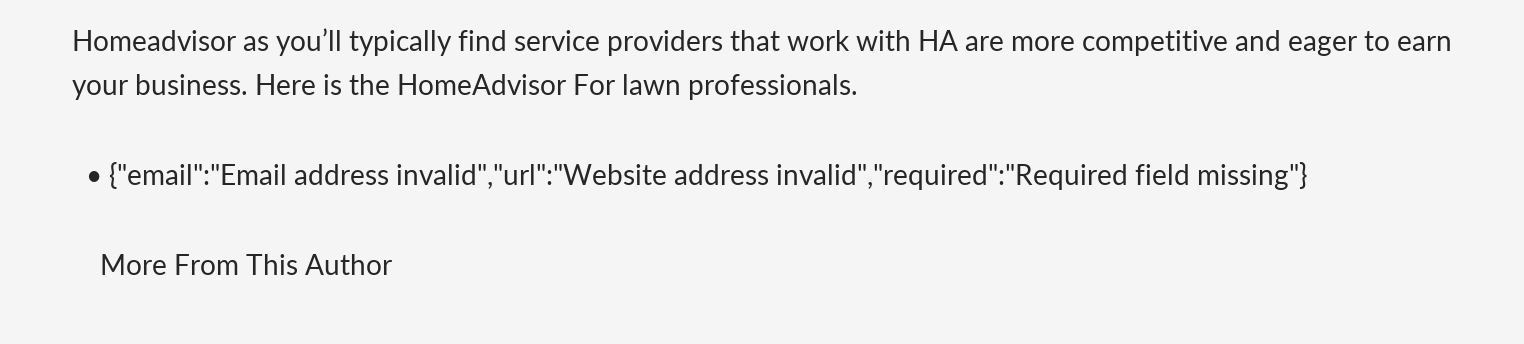Homeadvisor as you’ll typically find service providers that work with HA are more competitive and eager to earn your business. Here is the HomeAdvisor For lawn professionals.

  • {"email":"Email address invalid","url":"Website address invalid","required":"Required field missing"}

    More From This Author